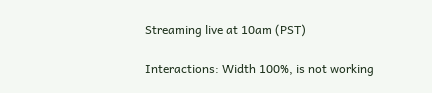Streaming live at 10am (PST)

Interactions: Width 100%, is not working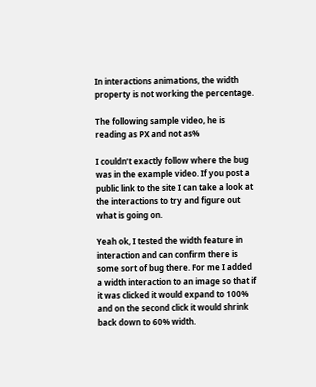In interactions animations, the width property is not working the percentage.

The following sample video, he is reading as PX and not as%

I couldn’t exactly follow where the bug was in the example video. If you post a public link to the site I can take a look at the interactions to try and figure out what is going on.

Yeah ok, I tested the width feature in interaction and can confirm there is some sort of bug there. For me I added a width interaction to an image so that if it was clicked it would expand to 100% and on the second click it would shrink back down to 60% width.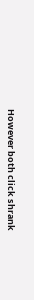However both click shrank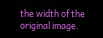the width of the original image.